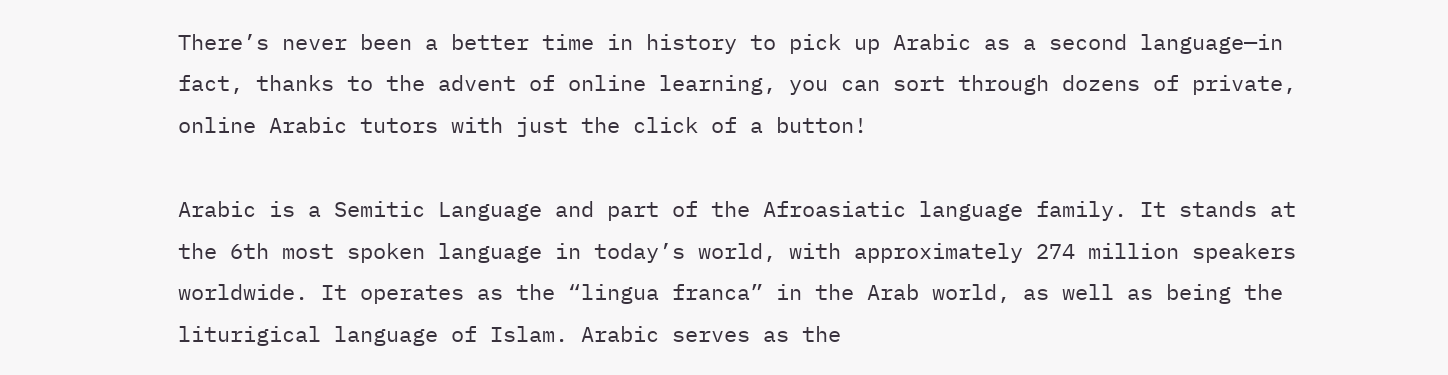There’s never been a better time in history to pick up Arabic as a second language—in fact, thanks to the advent of online learning, you can sort through dozens of private, online Arabic tutors with just the click of a button!

Arabic is a Semitic Language and part of the Afroasiatic language family. It stands at the 6th most spoken language in today’s world, with approximately 274 million speakers worldwide. It operates as the “lingua franca” in the Arab world, as well as being the liturigical language of Islam. Arabic serves as the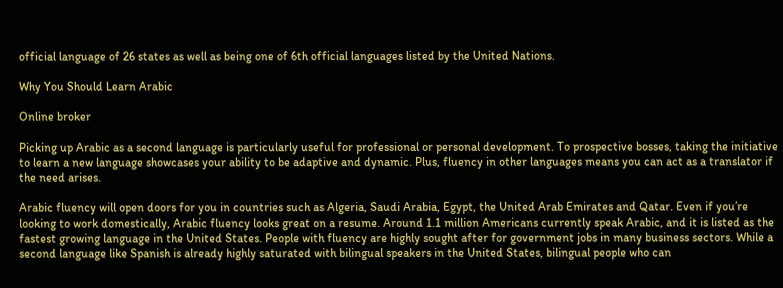official language of 26 states as well as being one of 6th official languages listed by the United Nations.

Why You Should Learn Arabic

Online broker

Picking up Arabic as a second language is particularly useful for professional or personal development. To prospective bosses, taking the initiative to learn a new language showcases your ability to be adaptive and dynamic. Plus, fluency in other languages means you can act as a translator if the need arises.

Arabic fluency will open doors for you in countries such as Algeria, Saudi Arabia, Egypt, the United Arab Emirates and Qatar. Even if you’re looking to work domestically, Arabic fluency looks great on a resume. Around 1.1 million Americans currently speak Arabic, and it is listed as the fastest growing language in the United States. People with fluency are highly sought after for government jobs in many business sectors. While a second language like Spanish is already highly saturated with bilingual speakers in the United States, bilingual people who can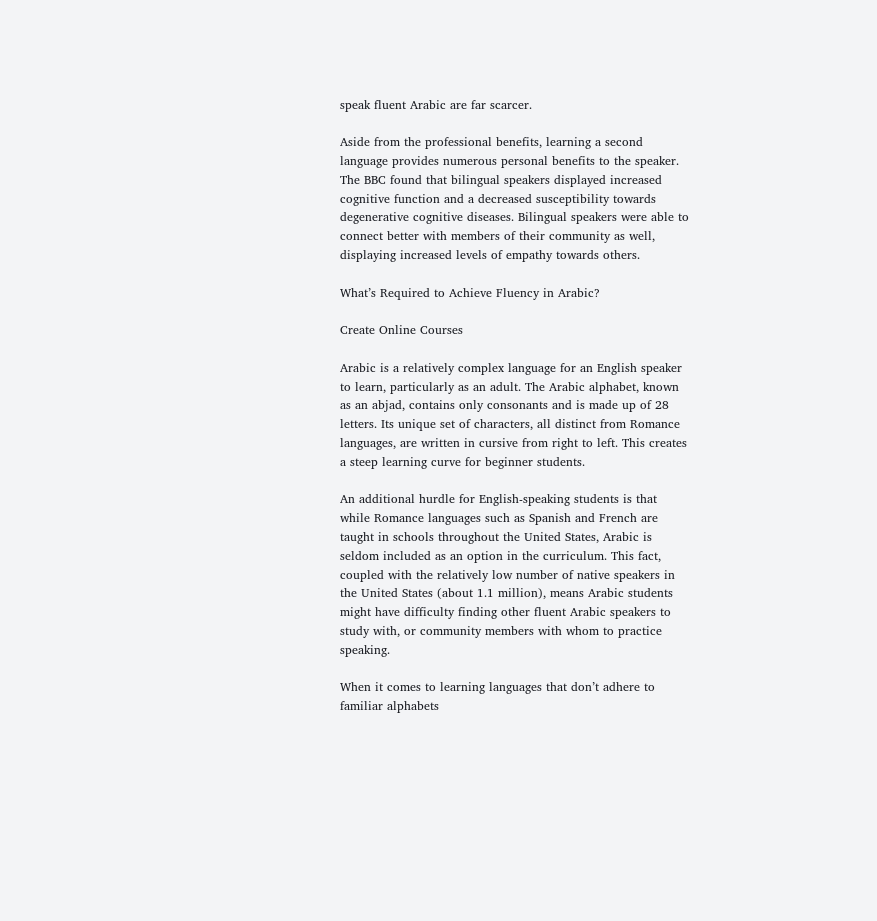speak fluent Arabic are far scarcer.

Aside from the professional benefits, learning a second language provides numerous personal benefits to the speaker. The BBC found that bilingual speakers displayed increased cognitive function and a decreased susceptibility towards degenerative cognitive diseases. Bilingual speakers were able to connect better with members of their community as well, displaying increased levels of empathy towards others.

What’s Required to Achieve Fluency in Arabic?

Create Online Courses

Arabic is a relatively complex language for an English speaker to learn, particularly as an adult. The Arabic alphabet, known as an abjad, contains only consonants and is made up of 28 letters. Its unique set of characters, all distinct from Romance languages, are written in cursive from right to left. This creates a steep learning curve for beginner students.

An additional hurdle for English-speaking students is that while Romance languages such as Spanish and French are taught in schools throughout the United States, Arabic is seldom included as an option in the curriculum. This fact, coupled with the relatively low number of native speakers in the United States (about 1.1 million), means Arabic students might have difficulty finding other fluent Arabic speakers to study with, or community members with whom to practice speaking.

When it comes to learning languages that don’t adhere to familiar alphabets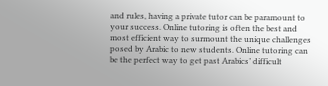and rules, having a private tutor can be paramount to your success. Online tutoring is often the best and most efficient way to surmount the unique challenges posed by Arabic to new students. Online tutoring can be the perfect way to get past Arabics’ difficult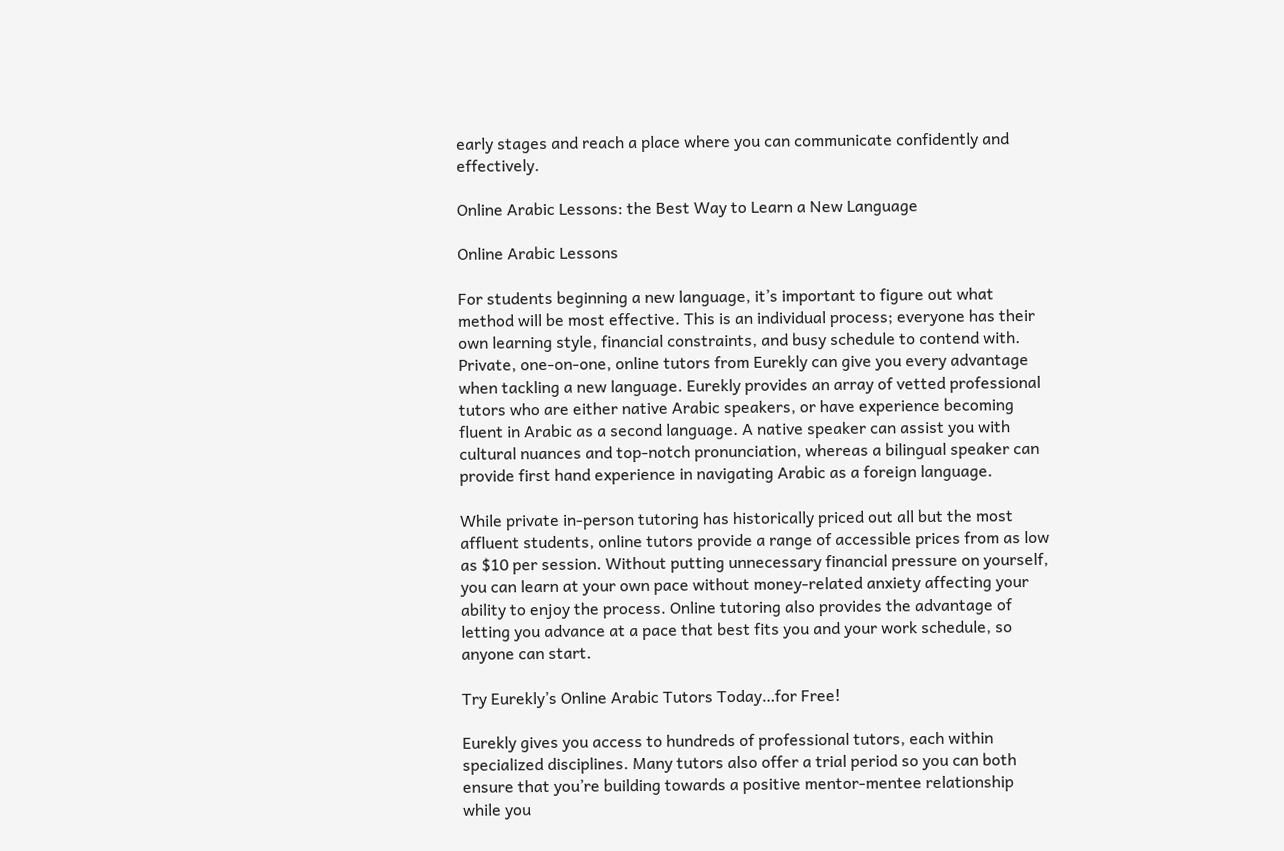early stages and reach a place where you can communicate confidently and effectively.

Online Arabic Lessons: the Best Way to Learn a New Language

Online Arabic Lessons

For students beginning a new language, it’s important to figure out what method will be most effective. This is an individual process; everyone has their own learning style, financial constraints, and busy schedule to contend with. Private, one-on-one, online tutors from Eurekly can give you every advantage when tackling a new language. Eurekly provides an array of vetted professional tutors who are either native Arabic speakers, or have experience becoming fluent in Arabic as a second language. A native speaker can assist you with cultural nuances and top-notch pronunciation, whereas a bilingual speaker can provide first hand experience in navigating Arabic as a foreign language.

While private in-person tutoring has historically priced out all but the most affluent students, online tutors provide a range of accessible prices from as low as $10 per session. Without putting unnecessary financial pressure on yourself, you can learn at your own pace without money-related anxiety affecting your ability to enjoy the process. Online tutoring also provides the advantage of letting you advance at a pace that best fits you and your work schedule, so anyone can start.

Try Eurekly’s Online Arabic Tutors Today…for Free!

Eurekly gives you access to hundreds of professional tutors, each within specialized disciplines. Many tutors also offer a trial period so you can both ensure that you’re building towards a positive mentor-mentee relationship while you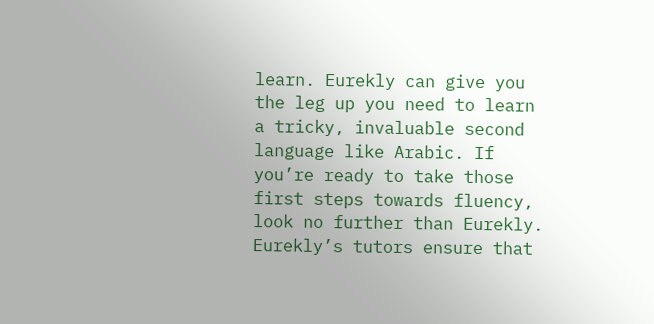learn. Eurekly can give you the leg up you need to learn a tricky, invaluable second language like Arabic. If you’re ready to take those first steps towards fluency, look no further than Eurekly. Eurekly’s tutors ensure that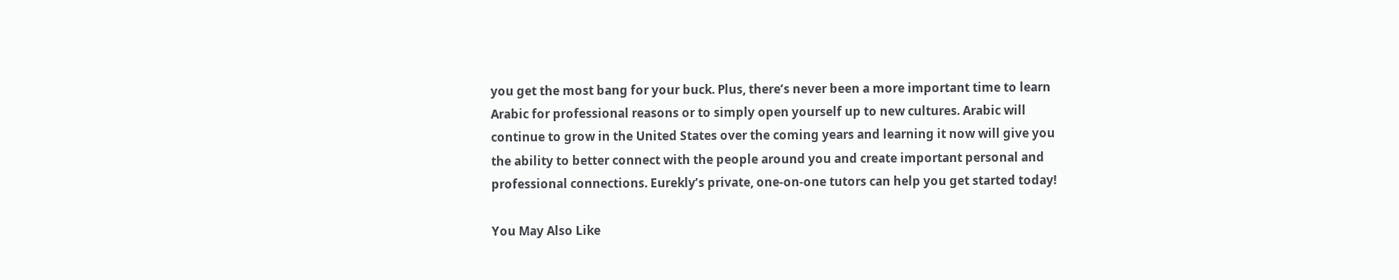you get the most bang for your buck. Plus, there’s never been a more important time to learn Arabic for professional reasons or to simply open yourself up to new cultures. Arabic will continue to grow in the United States over the coming years and learning it now will give you the ability to better connect with the people around you and create important personal and professional connections. Eurekly’s private, one-on-one tutors can help you get started today!

You May Also Like